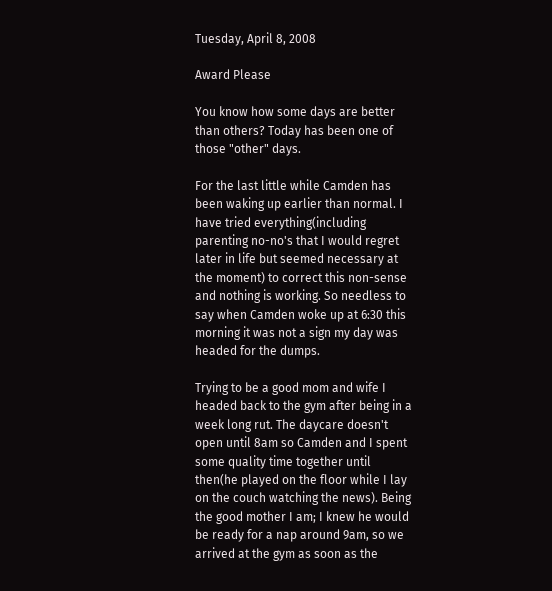Tuesday, April 8, 2008

Award Please

You know how some days are better than others? Today has been one of those "other" days.

For the last little while Camden has been waking up earlier than normal. I have tried everything(including parenting no-no's that I would regret later in life but seemed necessary at the moment) to correct this non-sense and nothing is working. So needless to say when Camden woke up at 6:30 this morning it was not a sign my day was headed for the dumps.

Trying to be a good mom and wife I headed back to the gym after being in a week long rut. The daycare doesn't open until 8am so Camden and I spent some quality time together until then(he played on the floor while I lay on the couch watching the news). Being the good mother I am; I knew he would be ready for a nap around 9am, so we arrived at the gym as soon as the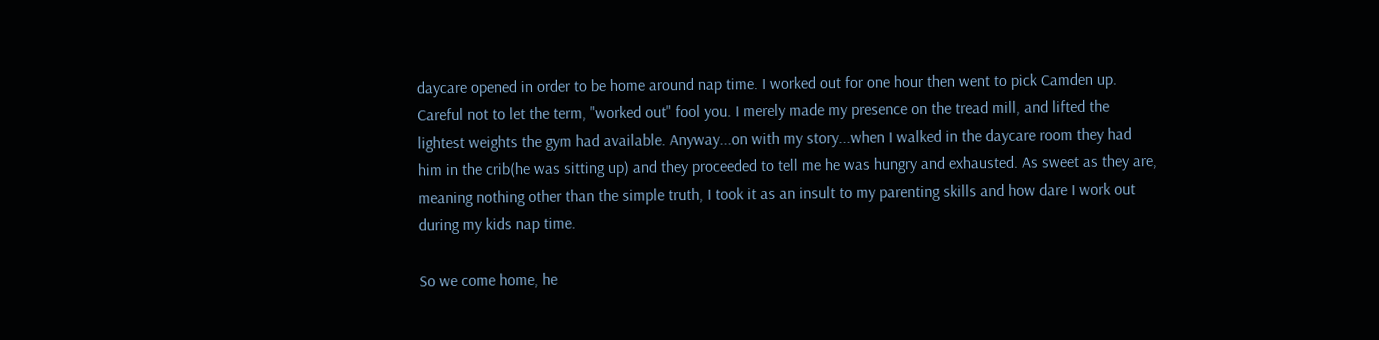daycare opened in order to be home around nap time. I worked out for one hour then went to pick Camden up. Careful not to let the term, "worked out" fool you. I merely made my presence on the tread mill, and lifted the lightest weights the gym had available. Anyway...on with my story...when I walked in the daycare room they had him in the crib(he was sitting up) and they proceeded to tell me he was hungry and exhausted. As sweet as they are, meaning nothing other than the simple truth, I took it as an insult to my parenting skills and how dare I work out during my kids nap time.

So we come home, he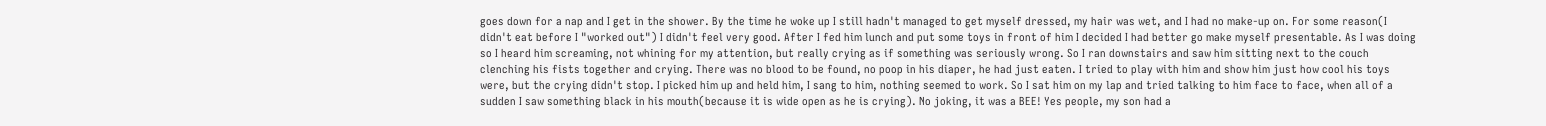goes down for a nap and I get in the shower. By the time he woke up I still hadn't managed to get myself dressed, my hair was wet, and I had no make-up on. For some reason(I didn't eat before I "worked out") I didn't feel very good. After I fed him lunch and put some toys in front of him I decided I had better go make myself presentable. As I was doing so I heard him screaming, not whining for my attention, but really crying as if something was seriously wrong. So I ran downstairs and saw him sitting next to the couch clenching his fists together and crying. There was no blood to be found, no poop in his diaper, he had just eaten. I tried to play with him and show him just how cool his toys were, but the crying didn't stop. I picked him up and held him, I sang to him, nothing seemed to work. So I sat him on my lap and tried talking to him face to face, when all of a sudden I saw something black in his mouth(because it is wide open as he is crying). No joking, it was a BEE! Yes people, my son had a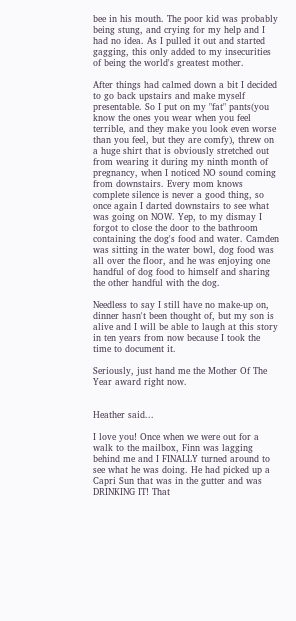bee in his mouth. The poor kid was probably being stung, and crying for my help and I had no idea. As I pulled it out and started gagging, this only added to my insecurities of being the world's greatest mother.

After things had calmed down a bit I decided to go back upstairs and make myself presentable. So I put on my "fat" pants(you know the ones you wear when you feel terrible, and they make you look even worse than you feel, but they are comfy), threw on a huge shirt that is obviously stretched out from wearing it during my ninth month of pregnancy, when I noticed NO sound coming from downstairs. Every mom knows complete silence is never a good thing, so once again I darted downstairs to see what was going on NOW. Yep, to my dismay I forgot to close the door to the bathroom containing the dog's food and water. Camden was sitting in the water bowl, dog food was all over the floor, and he was enjoying one handful of dog food to himself and sharing the other handful with the dog.

Needless to say I still have no make-up on, dinner hasn't been thought of, but my son is alive and I will be able to laugh at this story in ten years from now because I took the time to document it.

Seriously, just hand me the Mother Of The Year award right now.


Heather said...

I love you! Once when we were out for a walk to the mailbox, Finn was lagging behind me and I FINALLY turned around to see what he was doing. He had picked up a Capri Sun that was in the gutter and was DRINKING IT! That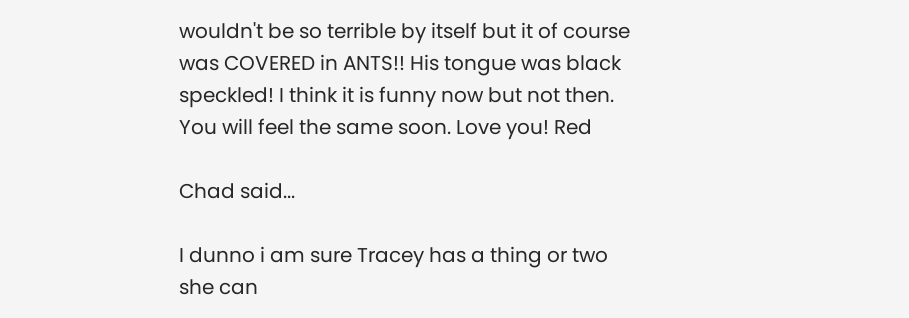wouldn't be so terrible by itself but it of course was COVERED in ANTS!! His tongue was black speckled! I think it is funny now but not then. You will feel the same soon. Love you! Red

Chad said...

I dunno i am sure Tracey has a thing or two she can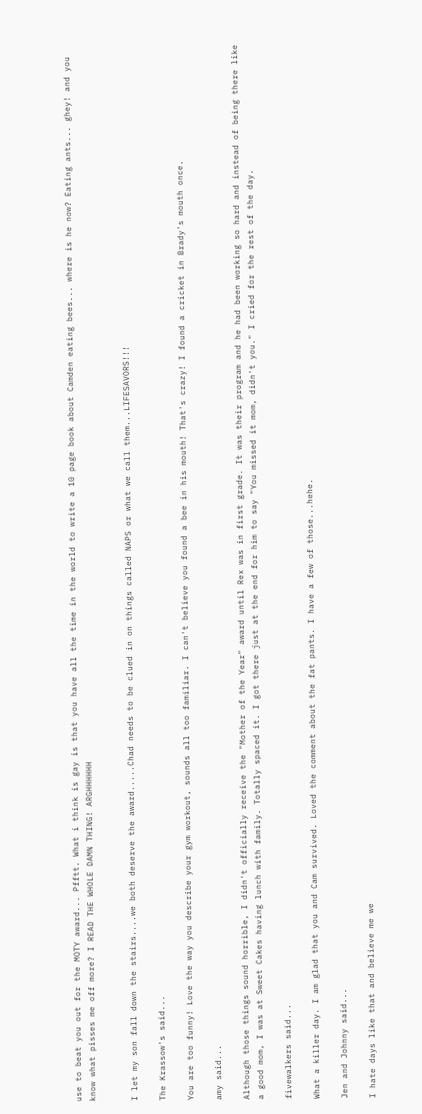use to beat you out for the MOTY award... Pfftt. What i think is gay is that you have all the time in the world to write a 10 page book about Camden eating bees... where is he now? Eating ants... ghey! and you know what pisses me off more? I READ THE WHOLE DAMN THING! ARGHHHHHH


I let my son fall down the stairs....we both deserve the award.....Chad needs to be clued in on things called NAPS or what we call them...LIFESAVORS!!!

The Krassow's said...

You are too funny! Love the way you describe your gym workout, sounds all too familiar. I can't believe you found a bee in his mouth! That's crazy! I found a cricket in Brady's mouth once.

amy said...

Although those things sound horrible, I didn't officially receive the "Mother of the Year" award until Rex was in first grade. It was their program and he had been working so hard and instead of being there like a good mom, I was at Sweet Cakes having lunch with family. Totally spaced it. I got there just at the end for him to say "You missed it mom, didn't you." I cried for the rest of the day.

fivewalkers said...

What a killer day. I am glad that you and Cam survived. Loved the comment about the fat pants. I have a few of those...hehe.

Jen and Johnny said...

I hate days like that and believe me we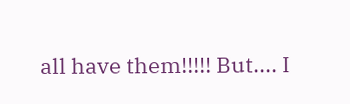all have them!!!!! But.... I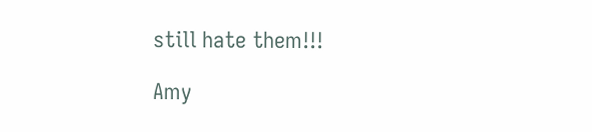still hate them!!!

Amy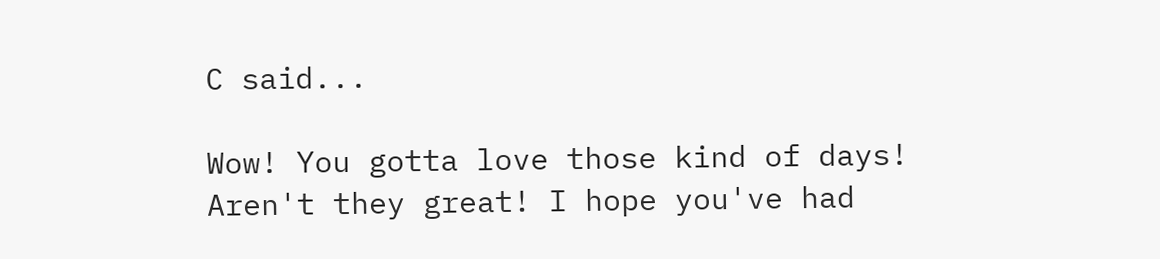C said...

Wow! You gotta love those kind of days! Aren't they great! I hope you've had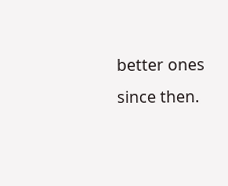better ones since then.